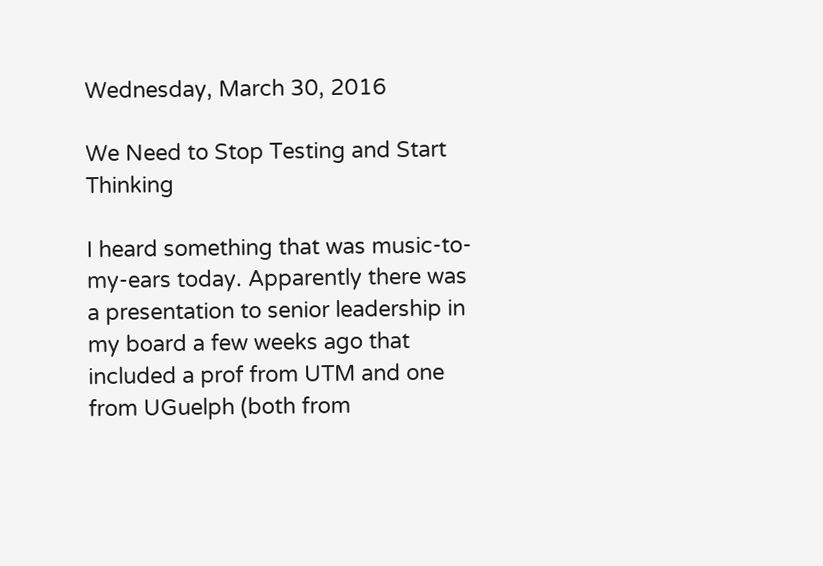Wednesday, March 30, 2016

We Need to Stop Testing and Start Thinking

I heard something that was music-to-my-ears today. Apparently there was a presentation to senior leadership in my board a few weeks ago that included a prof from UTM and one from UGuelph (both from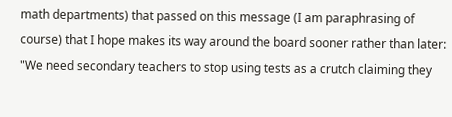math departments) that passed on this message (I am paraphrasing of course) that I hope makes its way around the board sooner rather than later:
"We need secondary teachers to stop using tests as a crutch claiming they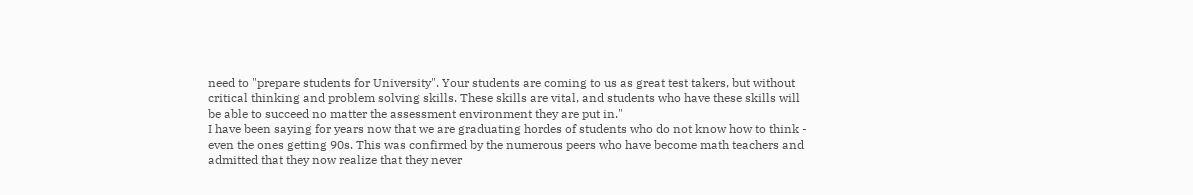need to "prepare students for University". Your students are coming to us as great test takers, but without critical thinking and problem solving skills. These skills are vital, and students who have these skills will be able to succeed no matter the assessment environment they are put in."
I have been saying for years now that we are graduating hordes of students who do not know how to think - even the ones getting 90s. This was confirmed by the numerous peers who have become math teachers and admitted that they now realize that they never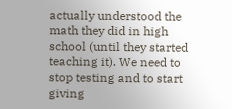actually understood the math they did in high school (until they started teaching it). We need to stop testing and to start giving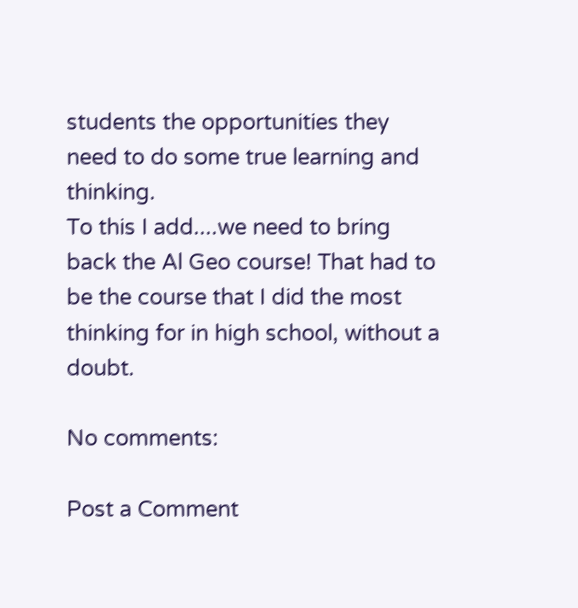students the opportunities they need to do some true learning and thinking.
To this I add....we need to bring back the Al Geo course! That had to be the course that I did the most thinking for in high school, without a doubt.

No comments:

Post a Comment